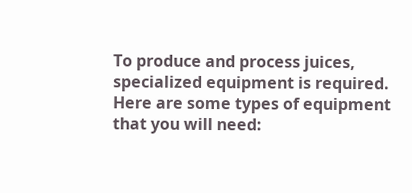To produce and process juices, specialized equipment is required. Here are some types of equipment that you will need: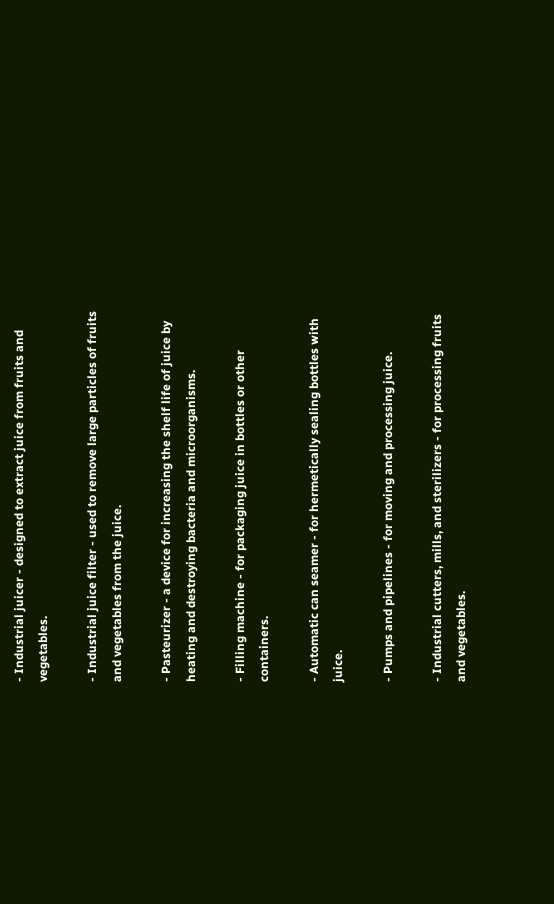- Industrial juicer - designed to extract juice from fruits and vegetables.

- Industrial juice filter - used to remove large particles of fruits and vegetables from the juice.

- Pasteurizer - a device for increasing the shelf life of juice by heating and destroying bacteria and microorganisms.

- Filling machine - for packaging juice in bottles or other containers.

- Automatic can seamer - for hermetically sealing bottles with juice.

- Pumps and pipelines - for moving and processing juice.

- Industrial cutters, mills, and sterilizers - for processing fruits and vegetables.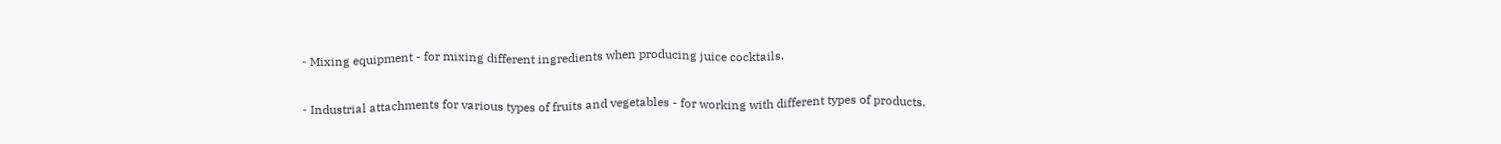- Mixing equipment - for mixing different ingredients when producing juice cocktails.

- Industrial attachments for various types of fruits and vegetables - for working with different types of products.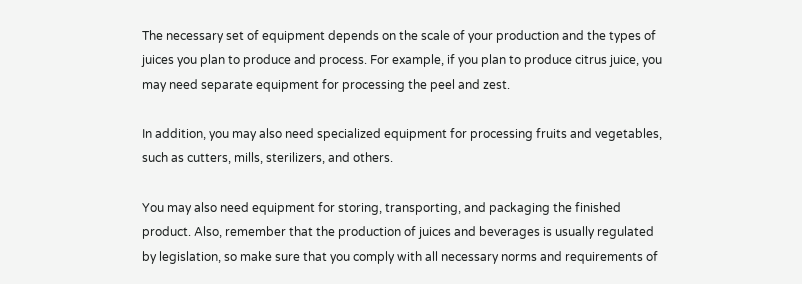The necessary set of equipment depends on the scale of your production and the types of juices you plan to produce and process. For example, if you plan to produce citrus juice, you may need separate equipment for processing the peel and zest.

In addition, you may also need specialized equipment for processing fruits and vegetables, such as cutters, mills, sterilizers, and others.

You may also need equipment for storing, transporting, and packaging the finished product. Also, remember that the production of juices and beverages is usually regulated by legislation, so make sure that you comply with all necessary norms and requirements of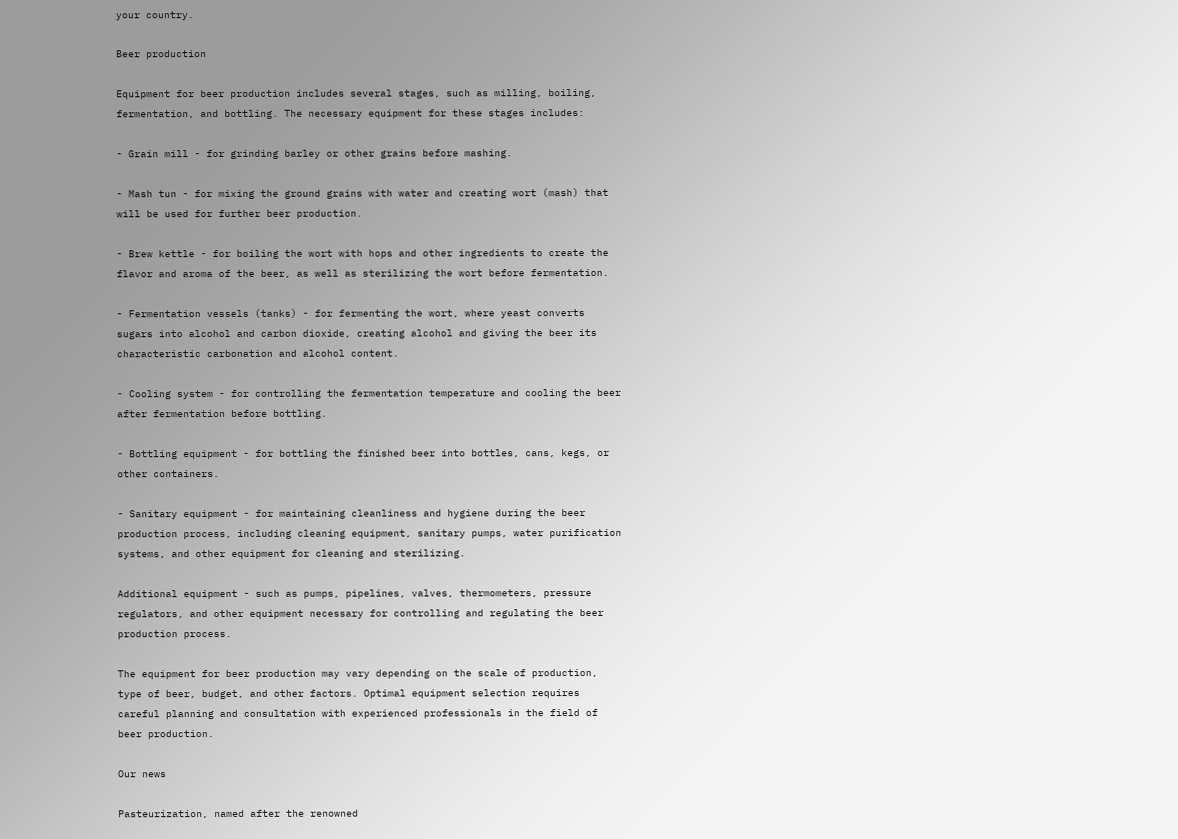your country.

Beer production

Equipment for beer production includes several stages, such as milling, boiling, fermentation, and bottling. The necessary equipment for these stages includes:

- Grain mill - for grinding barley or other grains before mashing.

- Mash tun - for mixing the ground grains with water and creating wort (mash) that will be used for further beer production.

- Brew kettle - for boiling the wort with hops and other ingredients to create the flavor and aroma of the beer, as well as sterilizing the wort before fermentation.

- Fermentation vessels (tanks) - for fermenting the wort, where yeast converts sugars into alcohol and carbon dioxide, creating alcohol and giving the beer its characteristic carbonation and alcohol content.

- Cooling system - for controlling the fermentation temperature and cooling the beer after fermentation before bottling.

- Bottling equipment - for bottling the finished beer into bottles, cans, kegs, or other containers.

- Sanitary equipment - for maintaining cleanliness and hygiene during the beer production process, including cleaning equipment, sanitary pumps, water purification systems, and other equipment for cleaning and sterilizing.

Additional equipment - such as pumps, pipelines, valves, thermometers, pressure regulators, and other equipment necessary for controlling and regulating the beer production process.

The equipment for beer production may vary depending on the scale of production, type of beer, budget, and other factors. Optimal equipment selection requires careful planning and consultation with experienced professionals in the field of beer production.

Our news

Pasteurization, named after the renowned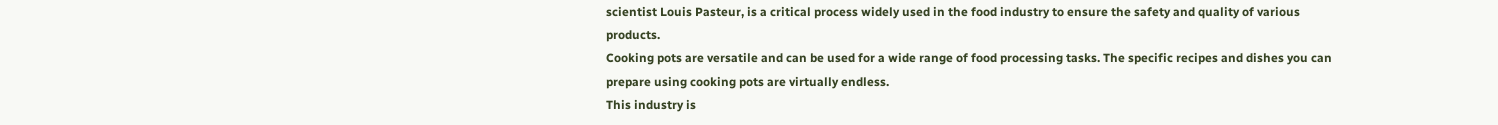scientist Louis Pasteur, is a critical process widely used in the food industry to ensure the safety and quality of various products.
Cooking pots are versatile and can be used for a wide range of food processing tasks. The specific recipes and dishes you can prepare using cooking pots are virtually endless.
This industry is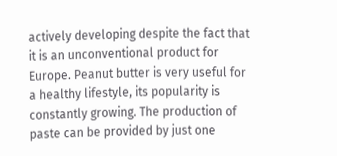actively developing despite the fact that it is an unconventional product for Europe. Peanut butter is very useful for a healthy lifestyle, its popularity is constantly growing. The production of paste can be provided by just one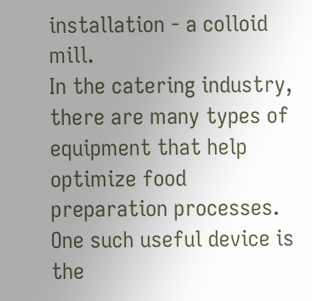installation - a colloid mill.
In the catering industry, there are many types of equipment that help optimize food preparation processes. One such useful device is the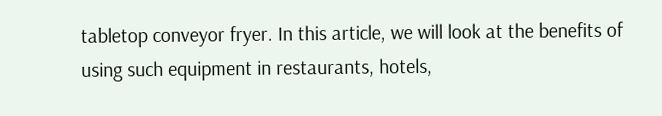tabletop conveyor fryer. In this article, we will look at the benefits of using such equipment in restaurants, hotels,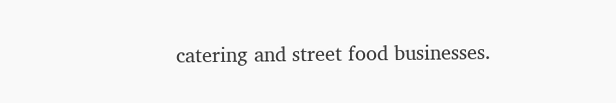catering and street food businesses.